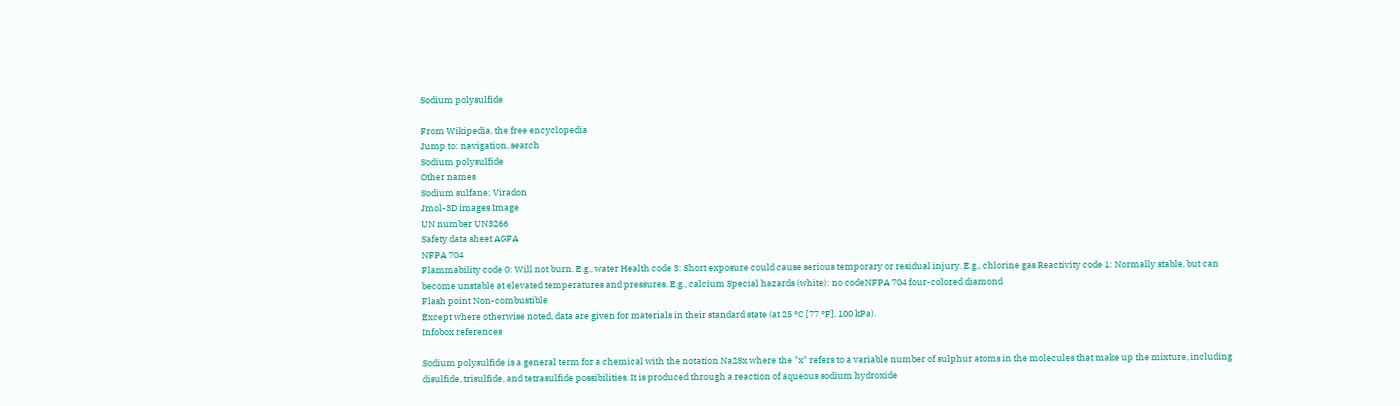Sodium polysulfide

From Wikipedia, the free encyclopedia
Jump to: navigation, search
Sodium polysulfide
Other names
Sodium sulfane; Viradon
Jmol-3D images Image
UN number UN3266
Safety data sheet AGFA
NFPA 704
Flammability code 0: Will not burn. E.g., water Health code 3: Short exposure could cause serious temporary or residual injury. E.g., chlorine gas Reactivity code 1: Normally stable, but can become unstable at elevated temperatures and pressures. E.g., calcium Special hazards (white): no codeNFPA 704 four-colored diamond
Flash point Non-combustible
Except where otherwise noted, data are given for materials in their standard state (at 25 °C [77 °F], 100 kPa).
Infobox references

Sodium polysulfide is a general term for a chemical with the notation Na2Sx where the "x" refers to a variable number of sulphur atoms in the molecules that make up the mixture, including disulfide, trisulfide, and tetrasulfide possibilities. It is produced through a reaction of aqueous sodium hydroxide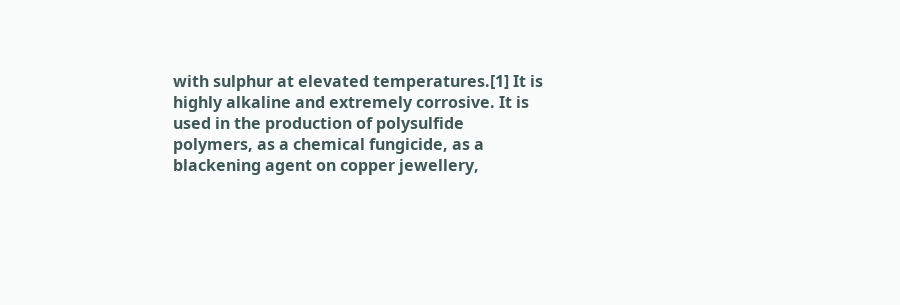with sulphur at elevated temperatures.[1] It is highly alkaline and extremely corrosive. It is used in the production of polysulfide polymers, as a chemical fungicide, as a blackening agent on copper jewellery,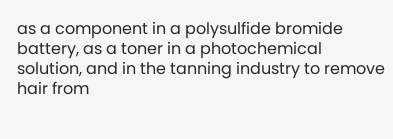as a component in a polysulfide bromide battery, as a toner in a photochemical solution, and in the tanning industry to remove hair from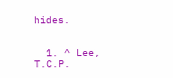hides.


  1. ^ Lee, T.C.P.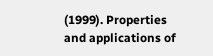(1999). Properties and applications of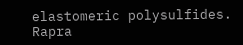elastomeric polysulfides. Rapra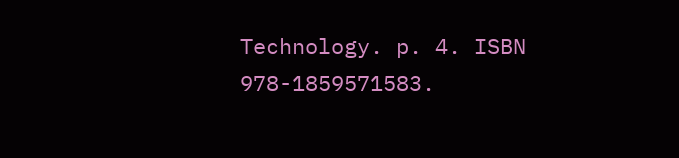Technology. p. 4. ISBN 978-1859571583.